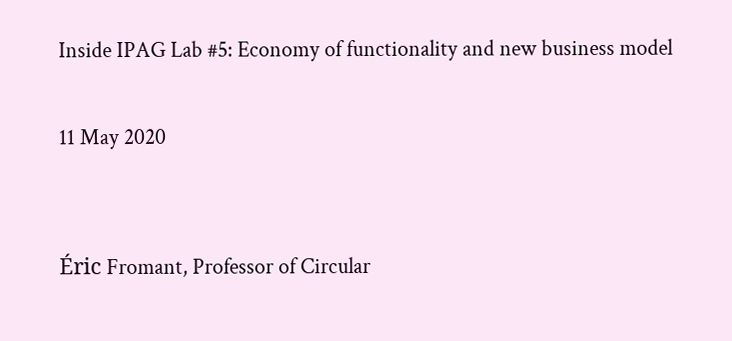Inside IPAG Lab #5: Economy of functionality and new business model

11 May 2020


Éric Fromant, Professor of Circular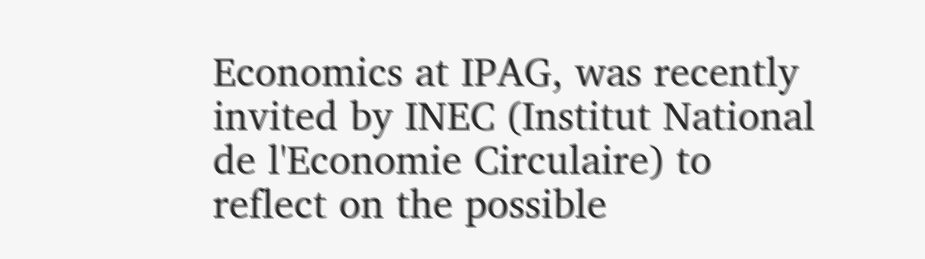Economics at IPAG, was recently invited by INEC (Institut National de l'Economie Circulaire) to reflect on the possible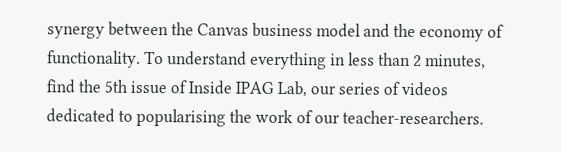synergy between the Canvas business model and the economy of functionality. To understand everything in less than 2 minutes, find the 5th issue of Inside IPAG Lab, our series of videos dedicated to popularising the work of our teacher-researchers.